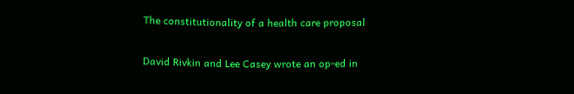The constitutionality of a health care proposal

David Rivkin and Lee Casey wrote an op-ed in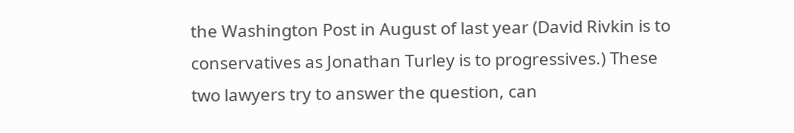the Washington Post in August of last year (David Rivkin is to conservatives as Jonathan Turley is to progressives.) These two lawyers try to answer the question, can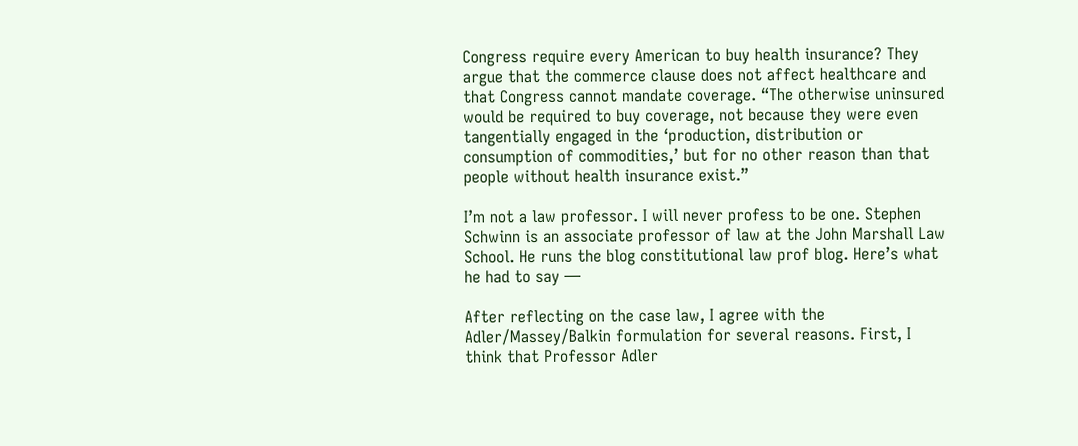Congress require every American to buy health insurance? They argue that the commerce clause does not affect healthcare and that Congress cannot mandate coverage. “The otherwise uninsured would be required to buy coverage, not because they were even tangentially engaged in the ‘production, distribution or consumption of commodities,’ but for no other reason than that people without health insurance exist.”

I’m not a law professor. I will never profess to be one. Stephen Schwinn is an associate professor of law at the John Marshall Law School. He runs the blog constitutional law prof blog. Here’s what he had to say —

After reflecting on the case law, I agree with the Adler/Massey/Balkin formulation for several reasons. First, I think that Professor Adler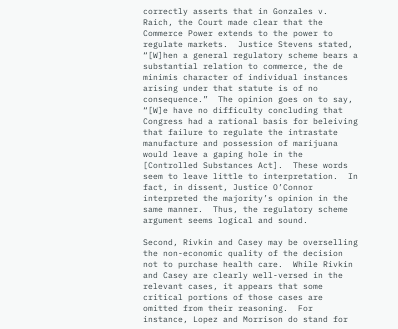correctly asserts that in Gonzales v. Raich, the Court made clear that the Commerce Power extends to the power to regulate markets.  Justice Stevens stated, “[W]hen a general regulatory scheme bears a substantial relation to commerce, the de minimis character of individual instances arising under that statute is of no consequence.”  The opinion goes on to say, “[W]e have no difficulty concluding that Congress had a rational basis for beleiving that failure to regulate the intrastate manufacture and possession of marijuana would leave a gaping hole in the [Controlled Substances Act].  These words seem to leave little to interpretation.  In fact, in dissent, Justice O’Connor interpreted the majority’s opinion in the same manner.  Thus, the regulatory scheme argument seems logical and sound.

Second, Rivkin and Casey may be overselling the non-economic quality of the decision not to purchase health care.  While Rivkin and Casey are clearly well-versed in the relevant cases, it appears that some critical portions of those cases are omitted from their reasoning.  For instance, Lopez and Morrison do stand for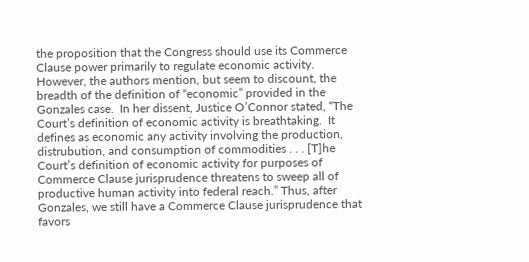the proposition that the Congress should use its Commerce Clause power primarily to regulate economic activity.  However, the authors mention, but seem to discount, the breadth of the definition of “economic” provided in the Gonzales case.  In her dissent, Justice O’Connor stated, “The Court’s definition of economic activity is breathtaking.  It defines as economic any activity involving the production, distrubution, and consumption of commodities . . . [T]he Court’s definition of economic activity for purposes of Commerce Clause jurisprudence threatens to sweep all of productive human activity into federal reach.” Thus, after Gonzales, we still have a Commerce Clause jurisprudence that favors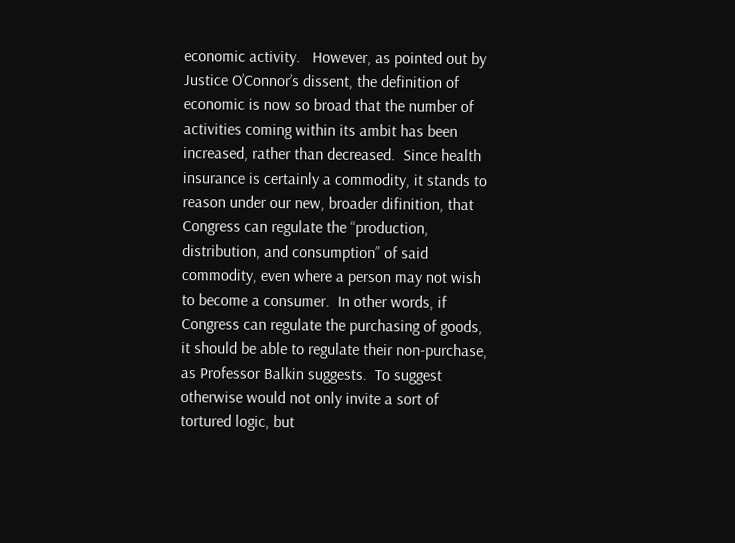economic activity.   However, as pointed out by Justice O’Connor’s dissent, the definition of economic is now so broad that the number of activities coming within its ambit has been increased, rather than decreased.  Since health insurance is certainly a commodity, it stands to reason under our new, broader difinition, that Congress can regulate the “production, distribution, and consumption” of said commodity, even where a person may not wish to become a consumer.  In other words, if Congress can regulate the purchasing of goods, it should be able to regulate their non-purchase, as Professor Balkin suggests.  To suggest otherwise would not only invite a sort of tortured logic, but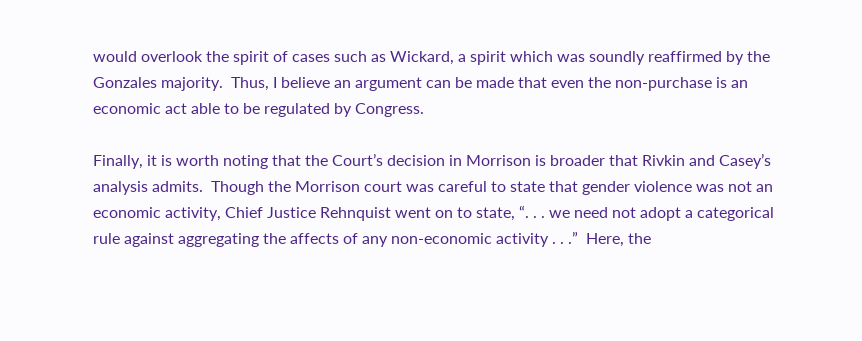would overlook the spirit of cases such as Wickard, a spirit which was soundly reaffirmed by the Gonzales majority.  Thus, I believe an argument can be made that even the non-purchase is an economic act able to be regulated by Congress.

Finally, it is worth noting that the Court’s decision in Morrison is broader that Rivkin and Casey’s analysis admits.  Though the Morrison court was careful to state that gender violence was not an economic activity, Chief Justice Rehnquist went on to state, “. . . we need not adopt a categorical rule against aggregating the affects of any non-economic activity . . .”  Here, the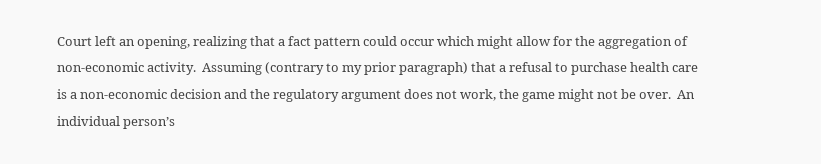Court left an opening, realizing that a fact pattern could occur which might allow for the aggregation of non-economic activity.  Assuming (contrary to my prior paragraph) that a refusal to purchase health care is a non-economic decision and the regulatory argument does not work, the game might not be over.  An individual person’s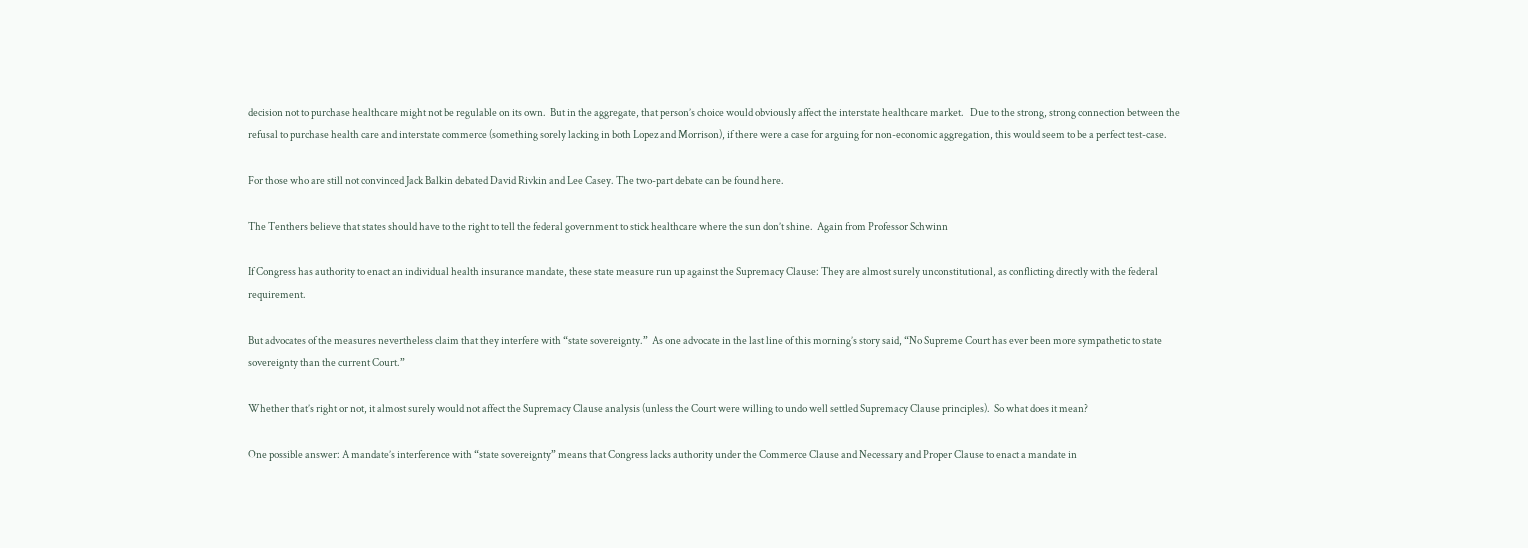decision not to purchase healthcare might not be regulable on its own.  But in the aggregate, that person’s choice would obviously affect the interstate healthcare market.   Due to the strong, strong connection between the refusal to purchase health care and interstate commerce (something sorely lacking in both Lopez and Morrison), if there were a case for arguing for non-economic aggregation, this would seem to be a perfect test-case.

For those who are still not convinced Jack Balkin debated David Rivkin and Lee Casey. The two-part debate can be found here.

The Tenthers believe that states should have to the right to tell the federal government to stick healthcare where the sun don’t shine.  Again from Professor Schwinn

If Congress has authority to enact an individual health insurance mandate, these state measure run up against the Supremacy Clause: They are almost surely unconstitutional, as conflicting directly with the federal requirement.

But advocates of the measures nevertheless claim that they interfere with “state sovereignty.”  As one advocate in the last line of this morning’s story said, “No Supreme Court has ever been more sympathetic to state sovereignty than the current Court.”

Whether that’s right or not, it almost surely would not affect the Supremacy Clause analysis (unless the Court were willing to undo well settled Supremacy Clause principles).  So what does it mean?

One possible answer: A mandate’s interference with “state sovereignty” means that Congress lacks authority under the Commerce Clause and Necessary and Proper Clause to enact a mandate in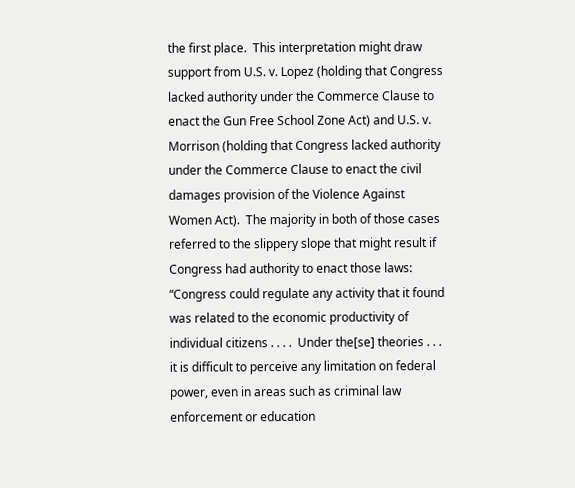the first place.  This interpretation might draw support from U.S. v. Lopez (holding that Congress lacked authority under the Commerce Clause to enact the Gun Free School Zone Act) and U.S. v. Morrison (holding that Congress lacked authority under the Commerce Clause to enact the civil damages provision of the Violence Against Women Act).  The majority in both of those cases referred to the slippery slope that might result if Congress had authority to enact those laws: “Congress could regulate any activity that it found was related to the economic productivity of individual citizens . . . .  Under the[se] theories . . . it is difficult to perceive any limitation on federal power, even in areas such as criminal law enforcement or education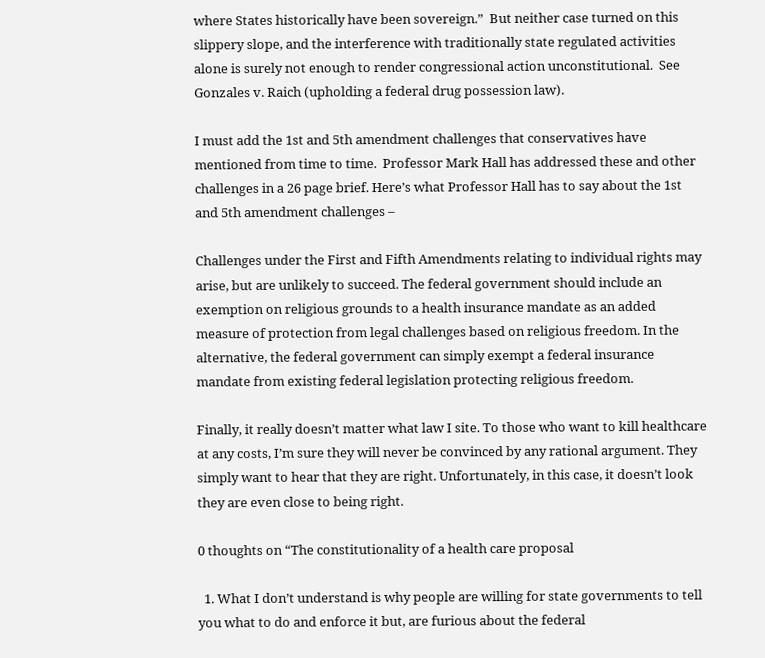where States historically have been sovereign.”  But neither case turned on this slippery slope, and the interference with traditionally state regulated activities alone is surely not enough to render congressional action unconstitutional.  See Gonzales v. Raich (upholding a federal drug possession law).

I must add the 1st and 5th amendment challenges that conservatives have mentioned from time to time.  Professor Mark Hall has addressed these and other challenges in a 26 page brief. Here’s what Professor Hall has to say about the 1st and 5th amendment challenges –

Challenges under the First and Fifth Amendments relating to individual rights may arise, but are unlikely to succeed. The federal government should include an exemption on religious grounds to a health insurance mandate as an added measure of protection from legal challenges based on religious freedom. In the alternative, the federal government can simply exempt a federal insurance mandate from existing federal legislation protecting religious freedom.

Finally, it really doesn’t matter what law I site. To those who want to kill healthcare at any costs, I’m sure they will never be convinced by any rational argument. They simply want to hear that they are right. Unfortunately, in this case, it doesn’t look they are even close to being right.

0 thoughts on “The constitutionality of a health care proposal

  1. What I don’t understand is why people are willing for state governments to tell you what to do and enforce it but, are furious about the federal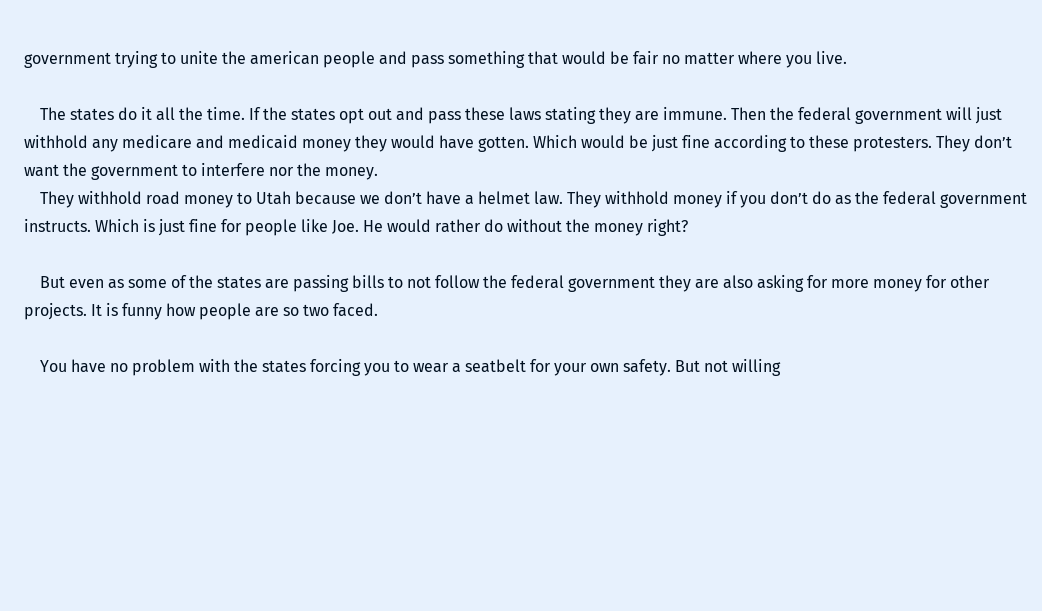government trying to unite the american people and pass something that would be fair no matter where you live.

    The states do it all the time. If the states opt out and pass these laws stating they are immune. Then the federal government will just withhold any medicare and medicaid money they would have gotten. Which would be just fine according to these protesters. They don’t want the government to interfere nor the money.
    They withhold road money to Utah because we don’t have a helmet law. They withhold money if you don’t do as the federal government instructs. Which is just fine for people like Joe. He would rather do without the money right?

    But even as some of the states are passing bills to not follow the federal government they are also asking for more money for other projects. It is funny how people are so two faced.

    You have no problem with the states forcing you to wear a seatbelt for your own safety. But not willing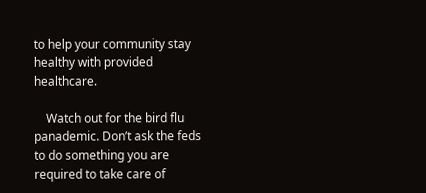to help your community stay healthy with provided healthcare.

    Watch out for the bird flu panademic. Don’t ask the feds to do something you are required to take care of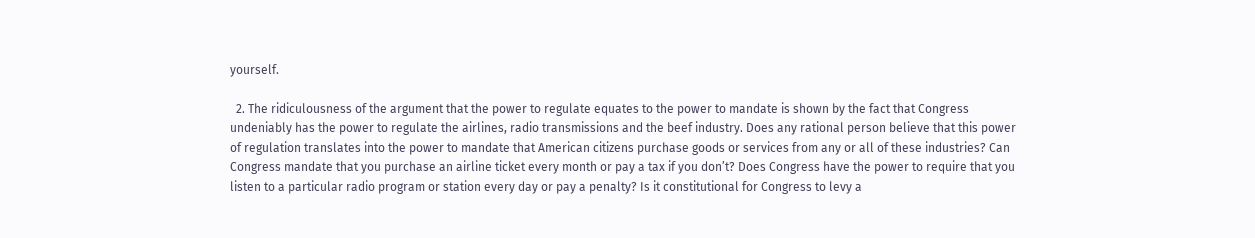yourself.

  2. The ridiculousness of the argument that the power to regulate equates to the power to mandate is shown by the fact that Congress undeniably has the power to regulate the airlines, radio transmissions and the beef industry. Does any rational person believe that this power of regulation translates into the power to mandate that American citizens purchase goods or services from any or all of these industries? Can Congress mandate that you purchase an airline ticket every month or pay a tax if you don’t? Does Congress have the power to require that you listen to a particular radio program or station every day or pay a penalty? Is it constitutional for Congress to levy a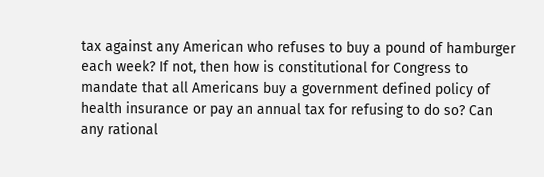tax against any American who refuses to buy a pound of hamburger each week? If not, then how is constitutional for Congress to mandate that all Americans buy a government defined policy of health insurance or pay an annual tax for refusing to do so? Can any rational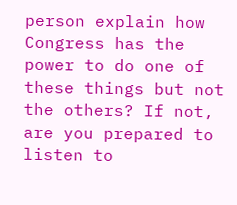person explain how Congress has the power to do one of these things but not the others? If not, are you prepared to listen to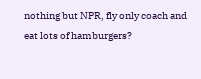nothing but NPR, fly only coach and eat lots of hamburgers?